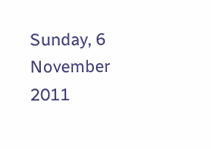Sunday, 6 November 2011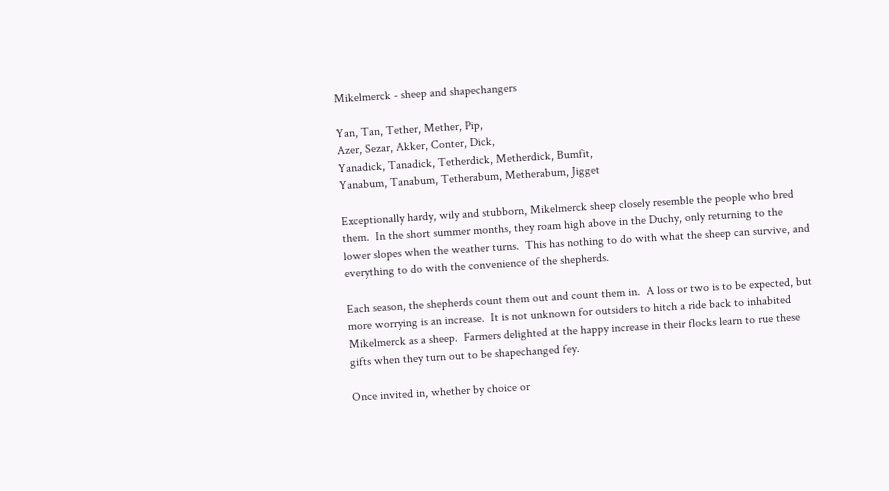Mikelmerck - sheep and shapechangers

Yan, Tan, Tether, Mether, Pip,
Azer, Sezar, Akker, Conter, Dick,
Yanadick, Tanadick, Tetherdick, Metherdick, Bumfit,
Yanabum, Tanabum, Tetherabum, Metherabum, Jigget

Exceptionally hardy, wily and stubborn, Mikelmerck sheep closely resemble the people who bred them.  In the short summer months, they roam high above in the Duchy, only returning to the lower slopes when the weather turns.  This has nothing to do with what the sheep can survive, and everything to do with the convenience of the shepherds.

Each season, the shepherds count them out and count them in.  A loss or two is to be expected, but more worrying is an increase.  It is not unknown for outsiders to hitch a ride back to inhabited Mikelmerck as a sheep.  Farmers delighted at the happy increase in their flocks learn to rue these gifts when they turn out to be shapechanged fey.

Once invited in, whether by choice or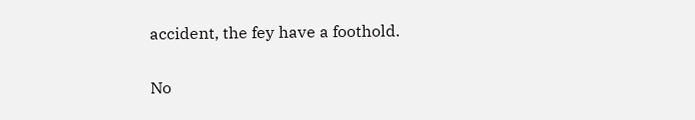accident, the fey have a foothold.

No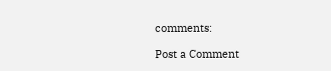comments:

Post a Comment